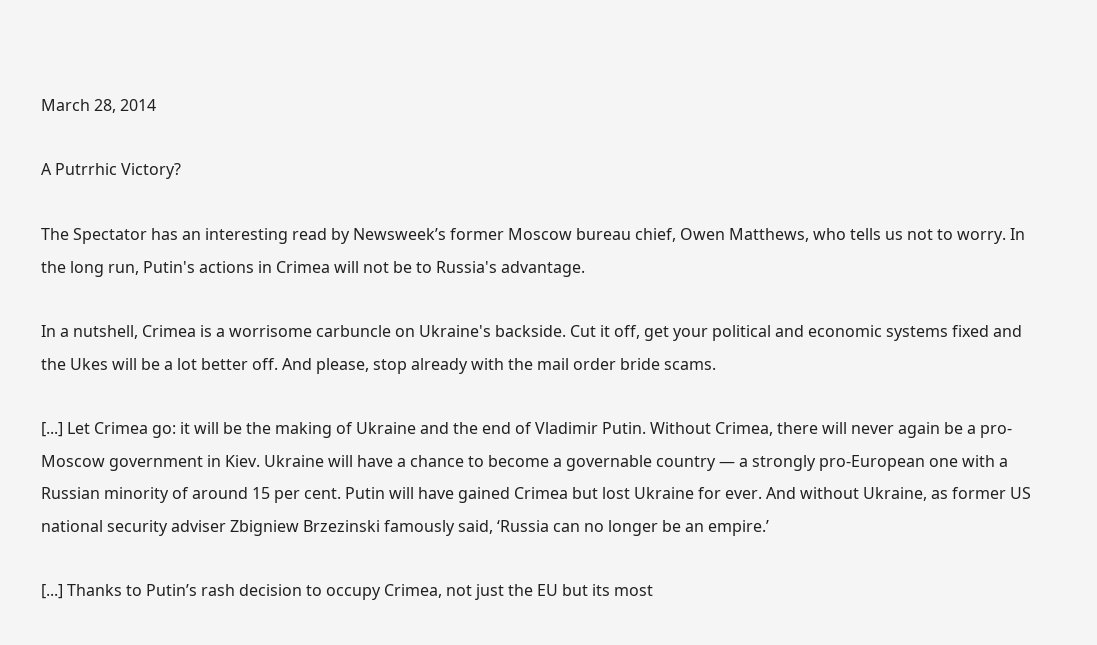March 28, 2014

A Putrrhic Victory?

The Spectator has an interesting read by Newsweek’s former Moscow bureau chief, Owen Matthews, who tells us not to worry. In the long run, Putin's actions in Crimea will not be to Russia's advantage.

In a nutshell, Crimea is a worrisome carbuncle on Ukraine's backside. Cut it off, get your political and economic systems fixed and the Ukes will be a lot better off. And please, stop already with the mail order bride scams.

[...] Let Crimea go: it will be the making of Ukraine and the end of Vladimir Putin. Without Crimea, there will never again be a pro-Moscow government in Kiev. Ukraine will have a chance to become a governable country — a strongly pro-European one with a Russian minority of around 15 per cent. Putin will have gained Crimea but lost Ukraine for ever. And without Ukraine, as former US national security adviser Zbigniew Brzezinski famously said, ‘Russia can no longer be an empire.’

[...] Thanks to Putin’s rash decision to occupy Crimea, not just the EU but its most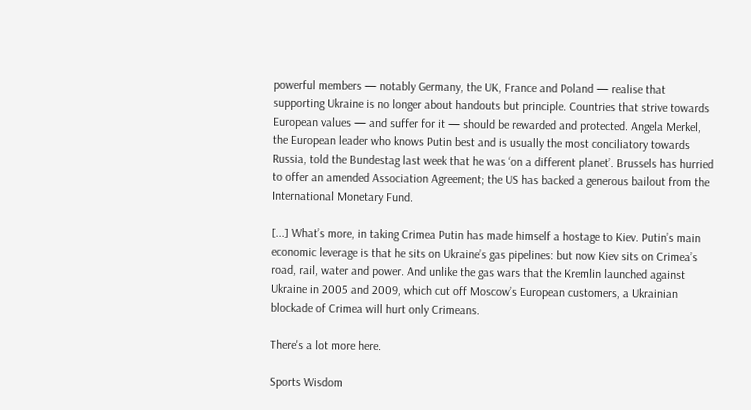powerful members — notably Germany, the UK, France and Poland — realise that supporting Ukraine is no longer about handouts but principle. Countries that strive towards European values — and suffer for it — should be rewarded and protected. Angela Merkel, the European leader who knows Putin best and is usually the most conciliatory towards Russia, told the Bundestag last week that he was ‘on a different planet’. Brussels has hurried to offer an amended Association Agreement; the US has backed a generous bailout from the International Monetary Fund.

[...] What’s more, in taking Crimea Putin has made himself a hostage to Kiev. Putin’s main economic leverage is that he sits on Ukraine’s gas pipelines: but now Kiev sits on Crimea’s road, rail, water and power. And unlike the gas wars that the Kremlin launched against Ukraine in 2005 and 2009, which cut off Moscow’s European customers, a Ukrainian blockade of Crimea will hurt only Crimeans.

There's a lot more here.

Sports Wisdom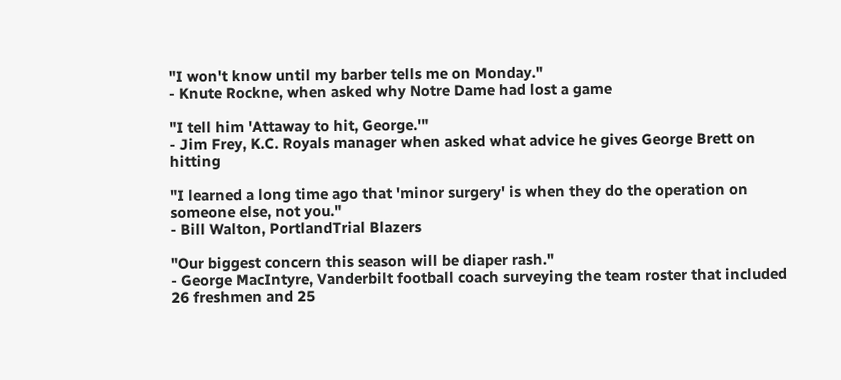"I won't know until my barber tells me on Monday."
- Knute Rockne, when asked why Notre Dame had lost a game

"I tell him 'Attaway to hit, George.'"
- Jim Frey, K.C. Royals manager when asked what advice he gives George Brett on hitting

"I learned a long time ago that 'minor surgery' is when they do the operation on someone else, not you."
- Bill Walton, PortlandTrial Blazers

"Our biggest concern this season will be diaper rash."
- George MacIntyre, Vanderbilt football coach surveying the team roster that included 26 freshmen and 25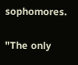sophomores.

"The only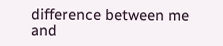difference between me and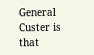General Custer is that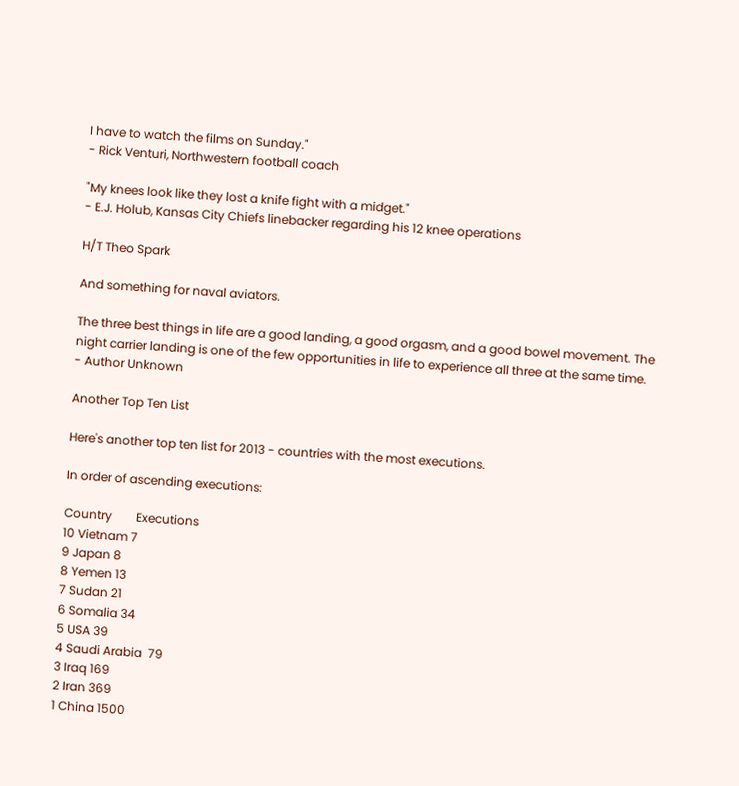I have to watch the films on Sunday."
- Rick Venturi, Northwestern football coach

"My knees look like they lost a knife fight with a midget."
- E.J. Holub, Kansas City Chiefs linebacker regarding his 12 knee operations

H/T Theo Spark

And something for naval aviators.

The three best things in life are a good landing, a good orgasm, and a good bowel movement. The night carrier landing is one of the few opportunities in life to experience all three at the same time.
- Author Unknown

Another Top Ten List

Here's another top ten list for 2013 - countries with the most executions.

In order of ascending executions:

Country        Executions
10 Vietnam 7
9 Japan 8
8 Yemen 13
7 Sudan 21
6 Somalia 34
5 USA 39
4 Saudi Arabia  79
3 Iraq 169
2 Iran 369
1 China 1500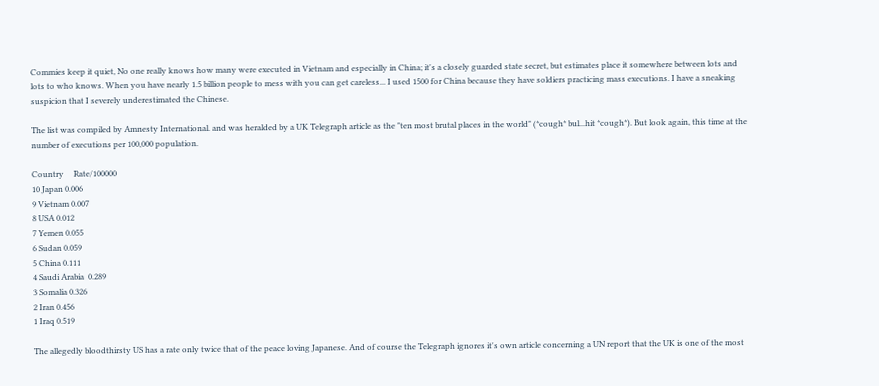Commies keep it quiet, No one really knows how many were executed in Vietnam and especially in China; it's a closely guarded state secret, but estimates place it somewhere between lots and lots to who knows. When you have nearly 1.5 billion people to mess with you can get careless... I used 1500 for China because they have soldiers practicing mass executions. I have a sneaking suspicion that I severely underestimated the Chinese.

The list was compiled by Amnesty International. and was heralded by a UK Telegraph article as the "ten most brutal places in the world" (*cough* bul...hit *cough*). But look again, this time at the number of executions per 100,000 population.

Country     Rate/100000
10 Japan 0.006
9 Vietnam 0.007
8 USA 0.012
7 Yemen 0.055
6 Sudan 0.059
5 China 0.111
4 Saudi Arabia  0.289
3 Somalia 0.326
2 Iran 0.456
1 Iraq 0.519

The allegedly bloodthirsty US has a rate only twice that of the peace loving Japanese. And of course the Telegraph ignores it's own article concerning a UN report that the UK is one of the most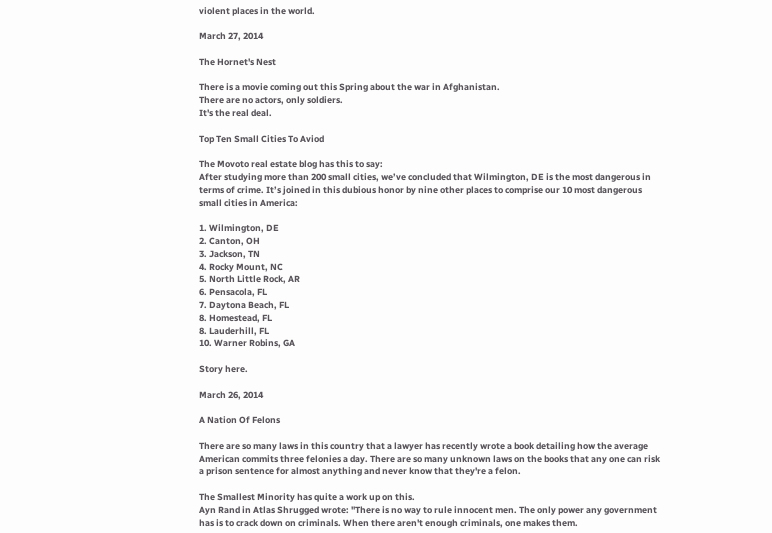violent places in the world.

March 27, 2014

The Hornet's Nest

There is a movie coming out this Spring about the war in Afghanistan.
There are no actors, only soldiers.
It's the real deal.

Top Ten Small Cities To Aviod

The Movoto real estate blog has this to say:
After studying more than 200 small cities, we’ve concluded that Wilmington, DE is the most dangerous in terms of crime. It’s joined in this dubious honor by nine other places to comprise our 10 most dangerous small cities in America:

1. Wilmington, DE
2. Canton, OH
3. Jackson, TN
4. Rocky Mount, NC
5. North Little Rock, AR
6. Pensacola, FL
7. Daytona Beach, FL
8. Homestead, FL
8. Lauderhill, FL
10. Warner Robins, GA

Story here.

March 26, 2014

A Nation Of Felons

There are so many laws in this country that a lawyer has recently wrote a book detailing how the average American commits three felonies a day. There are so many unknown laws on the books that any one can risk a prison sentence for almost anything and never know that they're a felon.

The Smallest Minority has quite a work up on this.
Ayn Rand in Atlas Shrugged wrote: "There is no way to rule innocent men. The only power any government has is to crack down on criminals. When there aren't enough criminals, one makes them.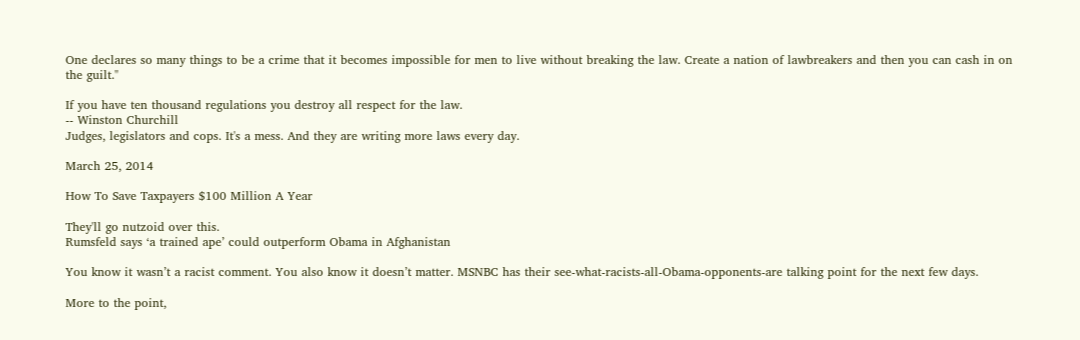One declares so many things to be a crime that it becomes impossible for men to live without breaking the law. Create a nation of lawbreakers and then you can cash in on the guilt."

If you have ten thousand regulations you destroy all respect for the law.
-- Winston Churchill
Judges, legislators and cops. It's a mess. And they are writing more laws every day.

March 25, 2014

How To Save Taxpayers $100 Million A Year

They'll go nutzoid over this.
Rumsfeld says ‘a trained ape’ could outperform Obama in Afghanistan

You know it wasn’t a racist comment. You also know it doesn’t matter. MSNBC has their see-what-racists-all-Obama-opponents-are talking point for the next few days.

More to the point,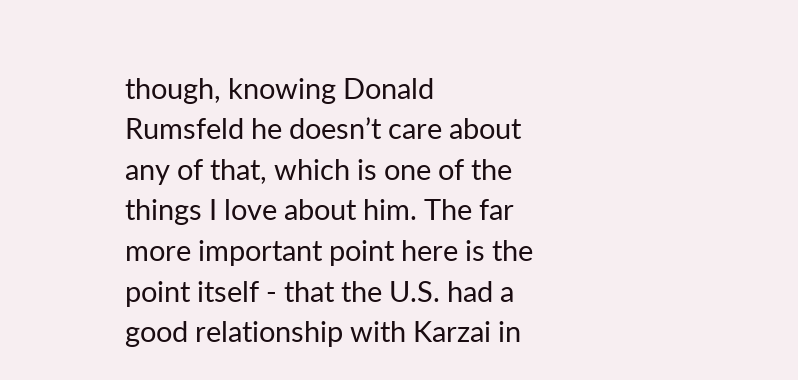though, knowing Donald Rumsfeld he doesn’t care about any of that, which is one of the things I love about him. The far more important point here is the point itself - that the U.S. had a good relationship with Karzai in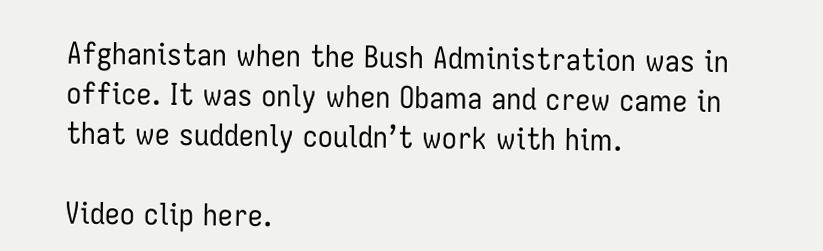Afghanistan when the Bush Administration was in office. It was only when Obama and crew came in that we suddenly couldn’t work with him.

Video clip here.